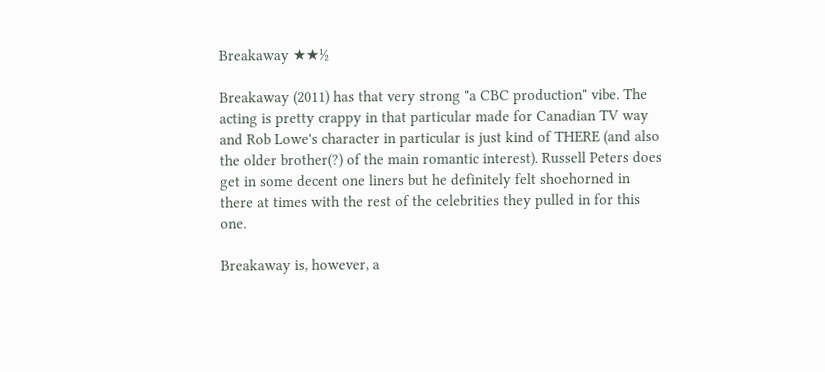Breakaway ★★½

Breakaway (2011) has that very strong "a CBC production" vibe. The acting is pretty crappy in that particular made for Canadian TV way and Rob Lowe's character in particular is just kind of THERE (and also the older brother(?) of the main romantic interest). Russell Peters does get in some decent one liners but he definitely felt shoehorned in there at times with the rest of the celebrities they pulled in for this one.

Breakaway is, however, a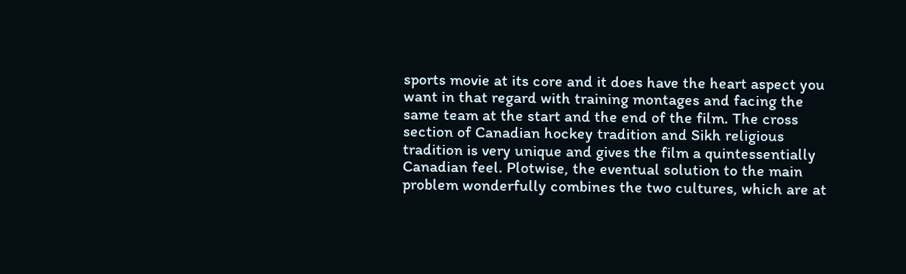sports movie at its core and it does have the heart aspect you want in that regard with training montages and facing the same team at the start and the end of the film. The cross section of Canadian hockey tradition and Sikh religious tradition is very unique and gives the film a quintessentially Canadian feel. Plotwise, the eventual solution to the main problem wonderfully combines the two cultures, which are at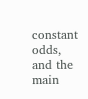constant odds, and the main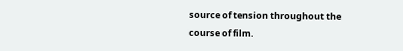source of tension throughout the course of film.